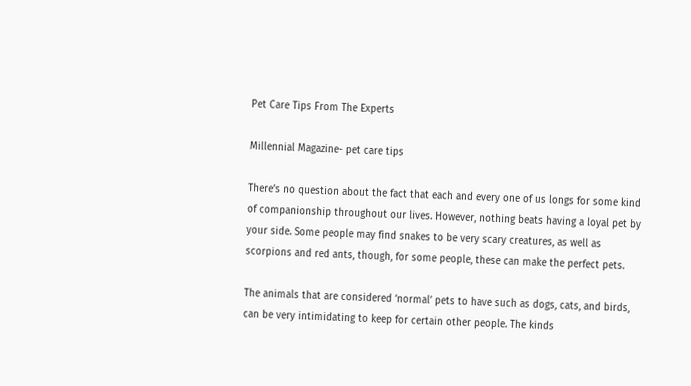Pet Care Tips From The Experts

Millennial Magazine- pet care tips

There’s no question about the fact that each and every one of us longs for some kind of companionship throughout our lives. However, nothing beats having a loyal pet by your side. Some people may find snakes to be very scary creatures, as well as scorpions and red ants, though, for some people, these can make the perfect pets.

The animals that are considered ‘normal’ pets to have such as dogs, cats, and birds, can be very intimidating to keep for certain other people. The kinds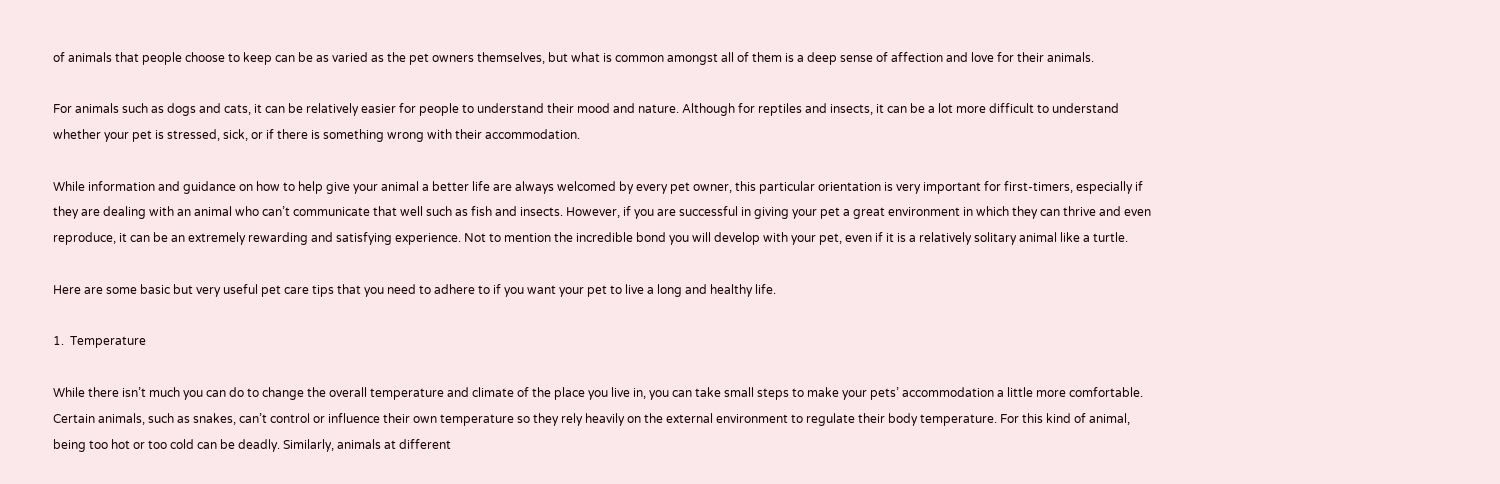of animals that people choose to keep can be as varied as the pet owners themselves, but what is common amongst all of them is a deep sense of affection and love for their animals.

For animals such as dogs and cats, it can be relatively easier for people to understand their mood and nature. Although for reptiles and insects, it can be a lot more difficult to understand whether your pet is stressed, sick, or if there is something wrong with their accommodation.

While information and guidance on how to help give your animal a better life are always welcomed by every pet owner, this particular orientation is very important for first-timers, especially if they are dealing with an animal who can’t communicate that well such as fish and insects. However, if you are successful in giving your pet a great environment in which they can thrive and even reproduce, it can be an extremely rewarding and satisfying experience. Not to mention the incredible bond you will develop with your pet, even if it is a relatively solitary animal like a turtle.

Here are some basic but very useful pet care tips that you need to adhere to if you want your pet to live a long and healthy life.

1.  Temperature

While there isn’t much you can do to change the overall temperature and climate of the place you live in, you can take small steps to make your pets’ accommodation a little more comfortable. Certain animals, such as snakes, can’t control or influence their own temperature so they rely heavily on the external environment to regulate their body temperature. For this kind of animal, being too hot or too cold can be deadly. Similarly, animals at different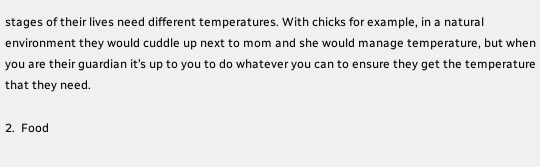stages of their lives need different temperatures. With chicks for example, in a natural environment they would cuddle up next to mom and she would manage temperature, but when you are their guardian it’s up to you to do whatever you can to ensure they get the temperature that they need.

2.  Food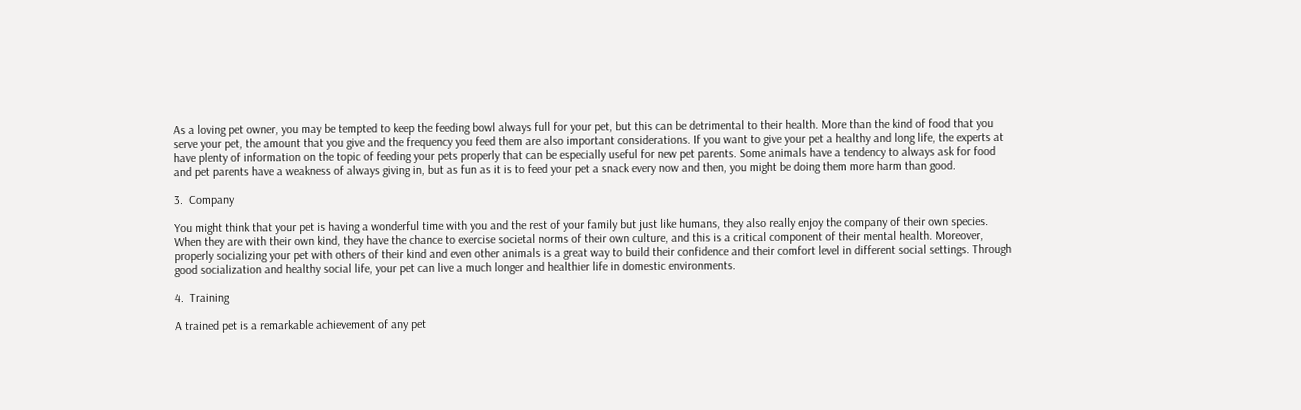As a loving pet owner, you may be tempted to keep the feeding bowl always full for your pet, but this can be detrimental to their health. More than the kind of food that you serve your pet, the amount that you give and the frequency you feed them are also important considerations. If you want to give your pet a healthy and long life, the experts at have plenty of information on the topic of feeding your pets properly that can be especially useful for new pet parents. Some animals have a tendency to always ask for food and pet parents have a weakness of always giving in, but as fun as it is to feed your pet a snack every now and then, you might be doing them more harm than good.

3.  Company

You might think that your pet is having a wonderful time with you and the rest of your family but just like humans, they also really enjoy the company of their own species. When they are with their own kind, they have the chance to exercise societal norms of their own culture, and this is a critical component of their mental health. Moreover, properly socializing your pet with others of their kind and even other animals is a great way to build their confidence and their comfort level in different social settings. Through good socialization and healthy social life, your pet can live a much longer and healthier life in domestic environments.

4.  Training

A trained pet is a remarkable achievement of any pet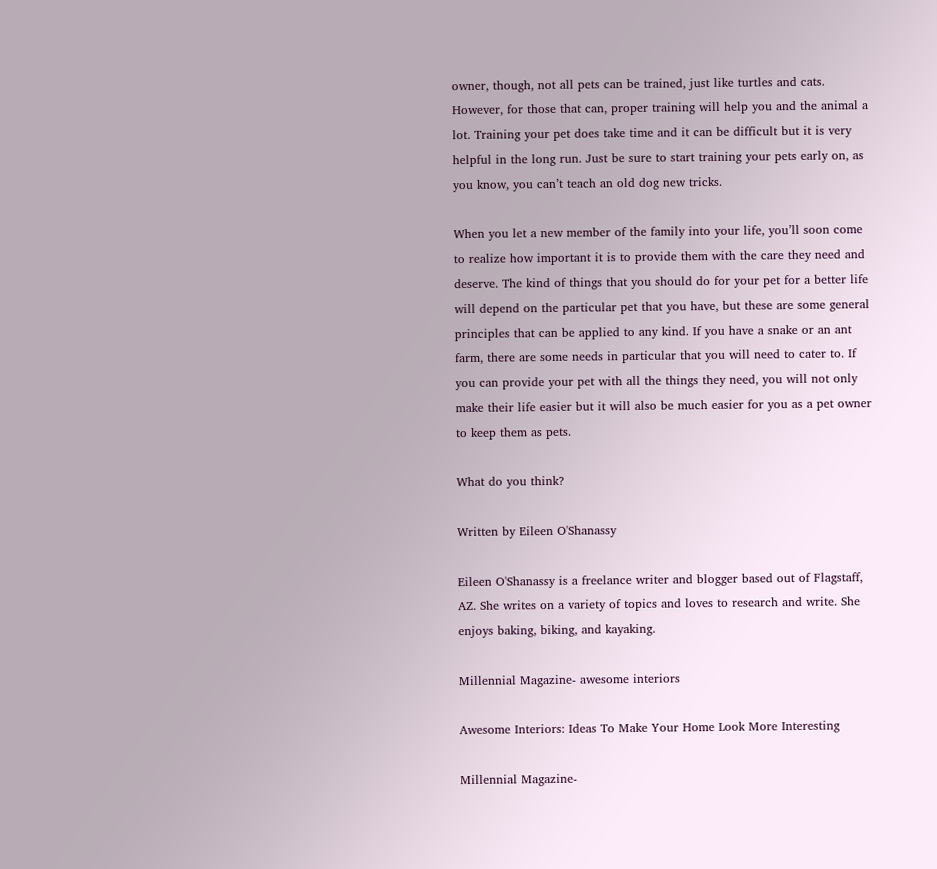owner, though, not all pets can be trained, just like turtles and cats. However, for those that can, proper training will help you and the animal a lot. Training your pet does take time and it can be difficult but it is very helpful in the long run. Just be sure to start training your pets early on, as you know, you can’t teach an old dog new tricks.

When you let a new member of the family into your life, you’ll soon come to realize how important it is to provide them with the care they need and deserve. The kind of things that you should do for your pet for a better life will depend on the particular pet that you have, but these are some general principles that can be applied to any kind. If you have a snake or an ant farm, there are some needs in particular that you will need to cater to. If you can provide your pet with all the things they need, you will not only make their life easier but it will also be much easier for you as a pet owner to keep them as pets.

What do you think?

Written by Eileen O'Shanassy

Eileen O'Shanassy is a freelance writer and blogger based out of Flagstaff, AZ. She writes on a variety of topics and loves to research and write. She enjoys baking, biking, and kayaking.

Millennial Magazine- awesome interiors

Awesome Interiors: Ideas To Make Your Home Look More Interesting

Millennial Magazine-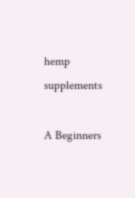hemp supplements

A Beginners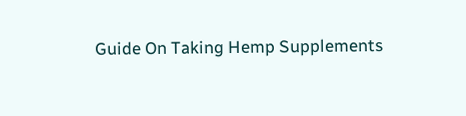Guide On Taking Hemp Supplements